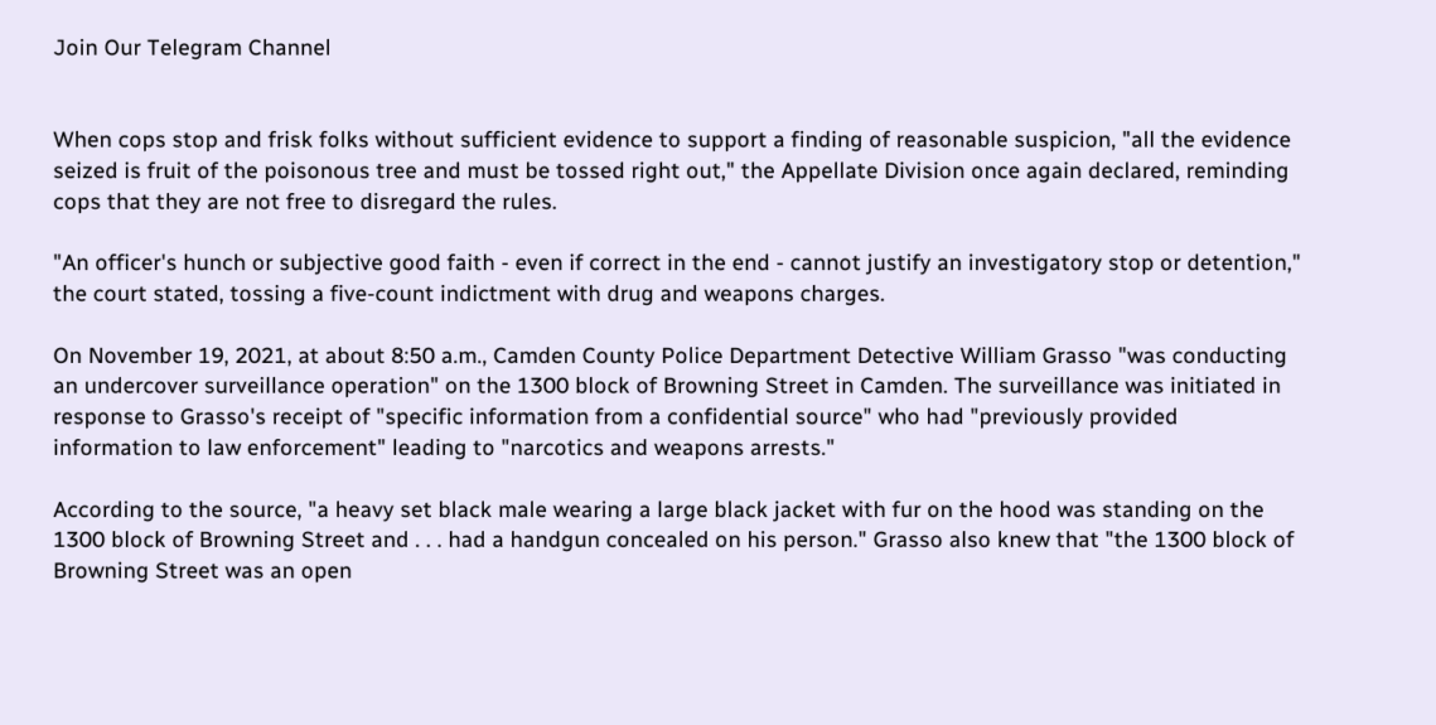Join Our Telegram Channel


When cops stop and frisk folks without sufficient evidence to support a finding of reasonable suspicion, "all the evidence seized is fruit of the poisonous tree and must be tossed right out," the Appellate Division once again declared, reminding cops that they are not free to disregard the rules.

"An officer's hunch or subjective good faith - even if correct in the end - cannot justify an investigatory stop or detention," the court stated, tossing a five-count indictment with drug and weapons charges.

On November 19, 2021, at about 8:50 a.m., Camden County Police Department Detective William Grasso "was conducting an undercover surveillance operation" on the 1300 block of Browning Street in Camden. The surveillance was initiated in response to Grasso's receipt of "specific information from a confidential source" who had "previously provided information to law enforcement" leading to "narcotics and weapons arrests."

According to the source, "a heavy set black male wearing a large black jacket with fur on the hood was standing on the 1300 block of Browning Street and . . . had a handgun concealed on his person." Grasso also knew that "the 1300 block of Browning Street was an open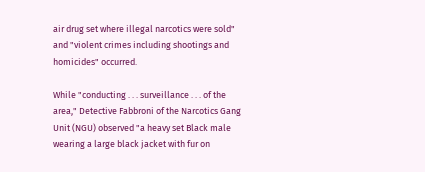air drug set where illegal narcotics were sold" and "violent crimes including shootings and homicides" occurred.

While "conducting . . . surveillance . . . of the area," Detective Fabbroni of the Narcotics Gang Unit (NGU) observed "a heavy set Black male wearing a large black jacket with fur on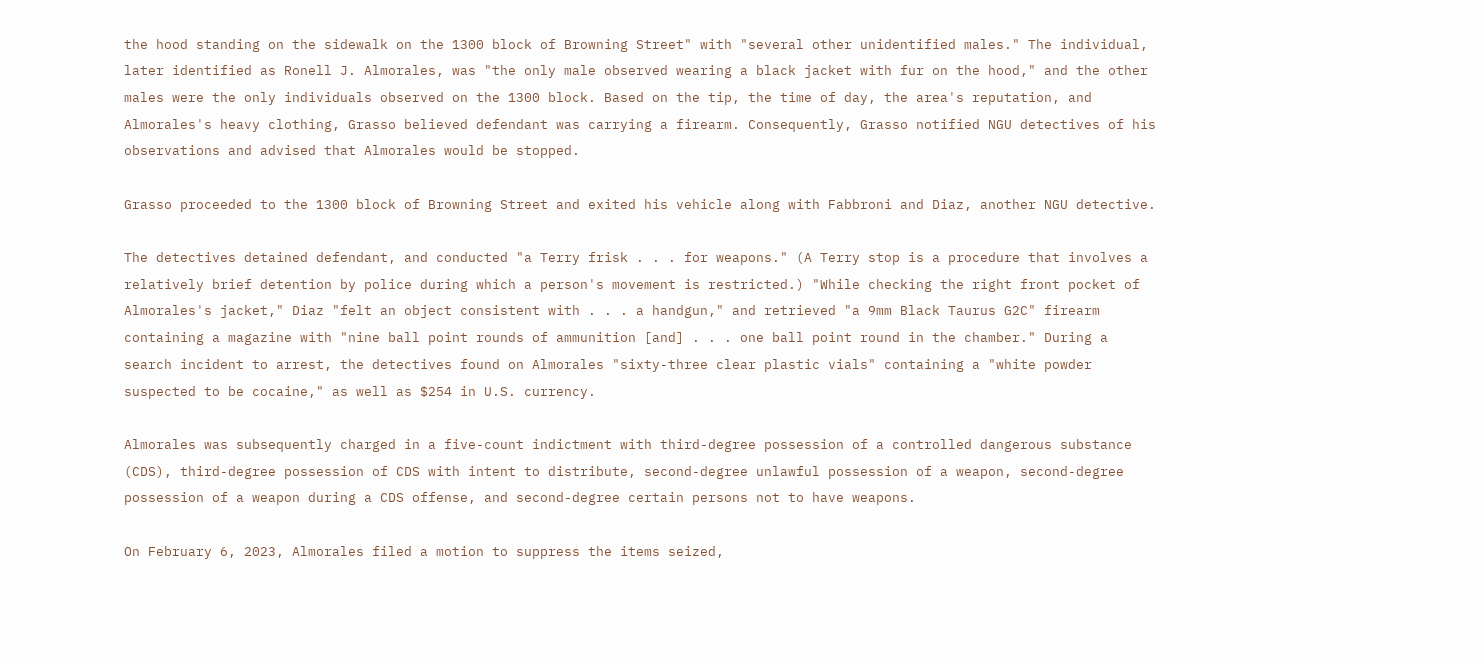the hood standing on the sidewalk on the 1300 block of Browning Street" with "several other unidentified males." The individual, later identified as Ronell J. Almorales, was "the only male observed wearing a black jacket with fur on the hood," and the other males were the only individuals observed on the 1300 block. Based on the tip, the time of day, the area's reputation, and Almorales's heavy clothing, Grasso believed defendant was carrying a firearm. Consequently, Grasso notified NGU detectives of his observations and advised that Almorales would be stopped.

Grasso proceeded to the 1300 block of Browning Street and exited his vehicle along with Fabbroni and Diaz, another NGU detective.

The detectives detained defendant, and conducted "a Terry frisk . . . for weapons." (A Terry stop is a procedure that involves a relatively brief detention by police during which a person's movement is restricted.) "While checking the right front pocket of Almorales's jacket," Diaz "felt an object consistent with . . . a handgun," and retrieved "a 9mm Black Taurus G2C" firearm containing a magazine with "nine ball point rounds of ammunition [and] . . . one ball point round in the chamber." During a search incident to arrest, the detectives found on Almorales "sixty-three clear plastic vials" containing a "white powder suspected to be cocaine," as well as $254 in U.S. currency.

Almorales was subsequently charged in a five-count indictment with third-degree possession of a controlled dangerous substance (CDS), third-degree possession of CDS with intent to distribute, second-degree unlawful possession of a weapon, second-degree possession of a weapon during a CDS offense, and second-degree certain persons not to have weapons.

On February 6, 2023, Almorales filed a motion to suppress the items seized,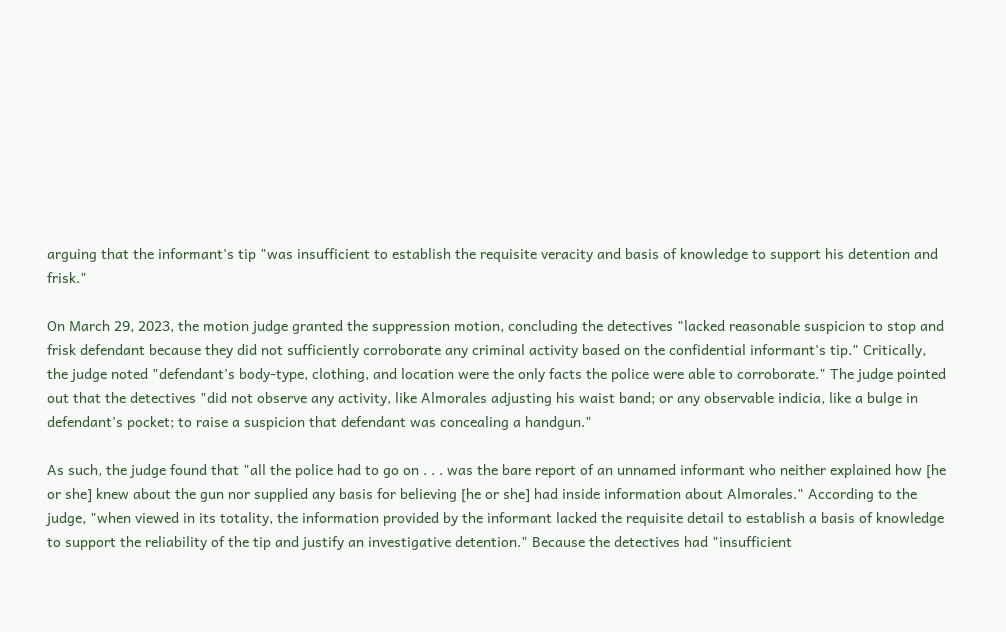arguing that the informant's tip "was insufficient to establish the requisite veracity and basis of knowledge to support his detention and frisk."

On March 29, 2023, the motion judge granted the suppression motion, concluding the detectives "lacked reasonable suspicion to stop and frisk defendant because they did not sufficiently corroborate any criminal activity based on the confidential informant's tip." Critically, the judge noted "defendant's body-type, clothing, and location were the only facts the police were able to corroborate." The judge pointed out that the detectives "did not observe any activity, like Almorales adjusting his waist band; or any observable indicia, like a bulge in defendant's pocket; to raise a suspicion that defendant was concealing a handgun."

As such, the judge found that "all the police had to go on . . . was the bare report of an unnamed informant who neither explained how [he or she] knew about the gun nor supplied any basis for believing [he or she] had inside information about Almorales." According to the judge, "when viewed in its totality, the information provided by the informant lacked the requisite detail to establish a basis of knowledge to support the reliability of the tip and justify an investigative detention." Because the detectives had "insufficient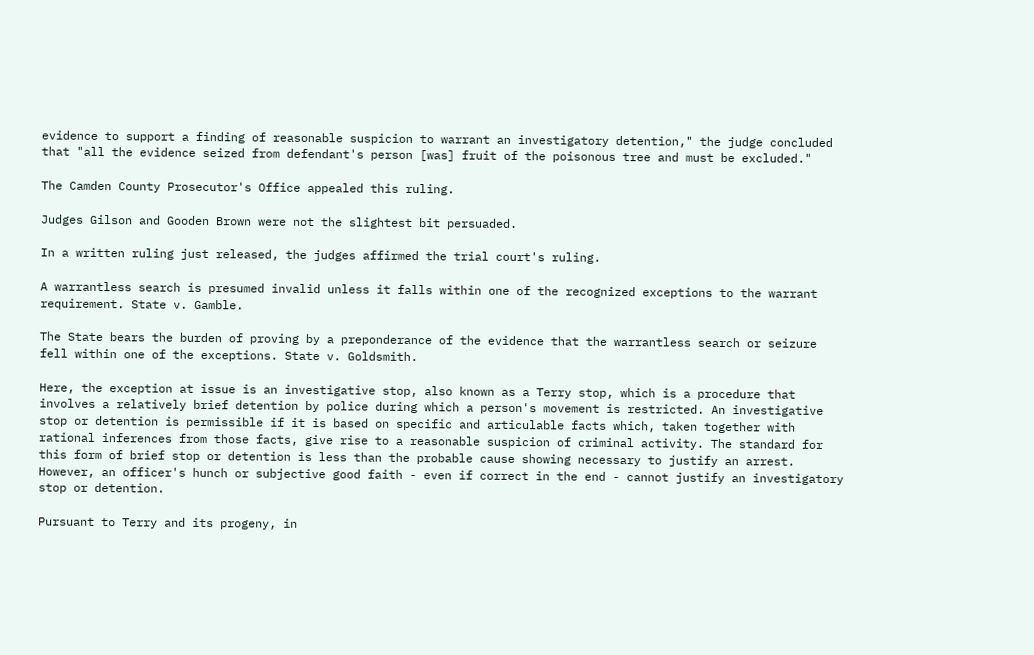evidence to support a finding of reasonable suspicion to warrant an investigatory detention," the judge concluded that "all the evidence seized from defendant's person [was] fruit of the poisonous tree and must be excluded."

The Camden County Prosecutor's Office appealed this ruling.

Judges Gilson and Gooden Brown were not the slightest bit persuaded.

In a written ruling just released, the judges affirmed the trial court's ruling.

A warrantless search is presumed invalid unless it falls within one of the recognized exceptions to the warrant requirement. State v. Gamble.

The State bears the burden of proving by a preponderance of the evidence that the warrantless search or seizure fell within one of the exceptions. State v. Goldsmith.

Here, the exception at issue is an investigative stop, also known as a Terry stop, which is a procedure that involves a relatively brief detention by police during which a person's movement is restricted. An investigative stop or detention is permissible if it is based on specific and articulable facts which, taken together with rational inferences from those facts, give rise to a reasonable suspicion of criminal activity. The standard for this form of brief stop or detention is less than the probable cause showing necessary to justify an arrest. However, an officer's hunch or subjective good faith - even if correct in the end - cannot justify an investigatory stop or detention.

Pursuant to Terry and its progeny, in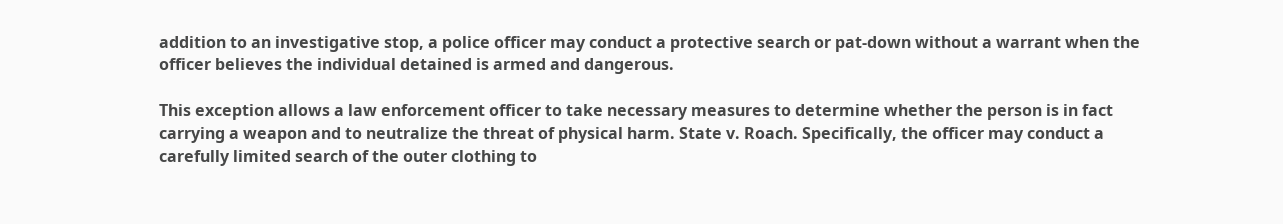addition to an investigative stop, a police officer may conduct a protective search or pat-down without a warrant when the officer believes the individual detained is armed and dangerous.

This exception allows a law enforcement officer to take necessary measures to determine whether the person is in fact carrying a weapon and to neutralize the threat of physical harm. State v. Roach. Specifically, the officer may conduct a carefully limited search of the outer clothing to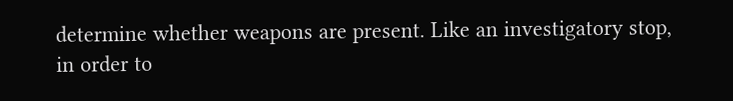determine whether weapons are present. Like an investigatory stop, in order to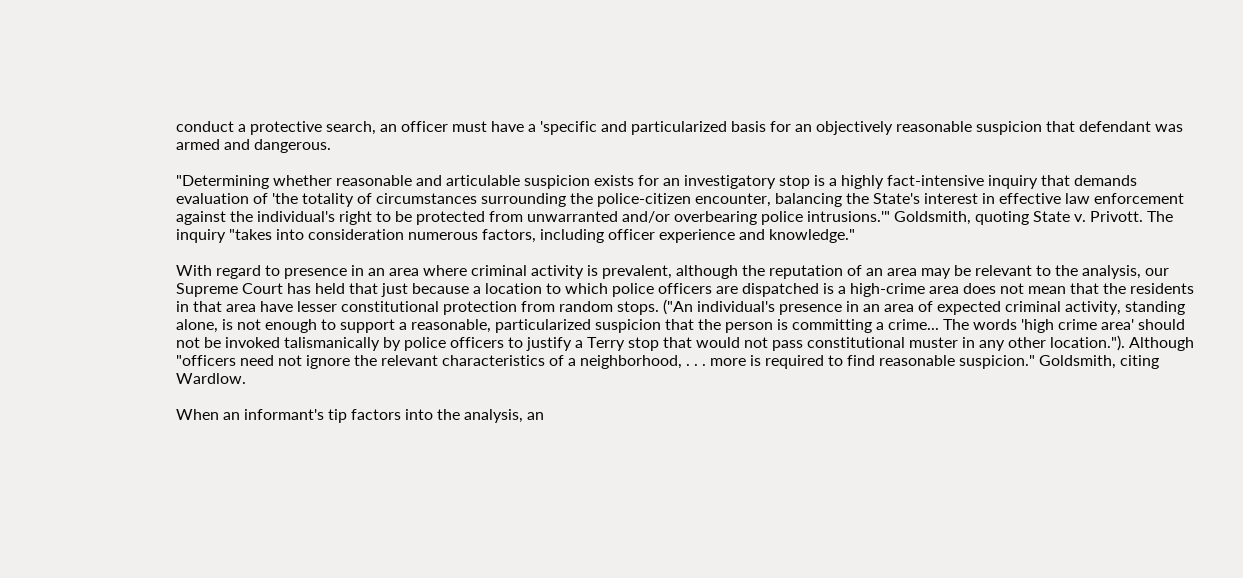conduct a protective search, an officer must have a 'specific and particularized basis for an objectively reasonable suspicion that defendant was armed and dangerous.

"Determining whether reasonable and articulable suspicion exists for an investigatory stop is a highly fact-intensive inquiry that demands evaluation of 'the totality of circumstances surrounding the police-citizen encounter, balancing the State's interest in effective law enforcement against the individual's right to be protected from unwarranted and/or overbearing police intrusions.'" Goldsmith, quoting State v. Privott. The inquiry "takes into consideration numerous factors, including officer experience and knowledge."

With regard to presence in an area where criminal activity is prevalent, although the reputation of an area may be relevant to the analysis, our Supreme Court has held that just because a location to which police officers are dispatched is a high-crime area does not mean that the residents in that area have lesser constitutional protection from random stops. ("An individual's presence in an area of expected criminal activity, standing alone, is not enough to support a reasonable, particularized suspicion that the person is committing a crime... The words 'high crime area' should not be invoked talismanically by police officers to justify a Terry stop that would not pass constitutional muster in any other location."). Although "officers need not ignore the relevant characteristics of a neighborhood, . . . more is required to find reasonable suspicion." Goldsmith, citing Wardlow.

When an informant's tip factors into the analysis, an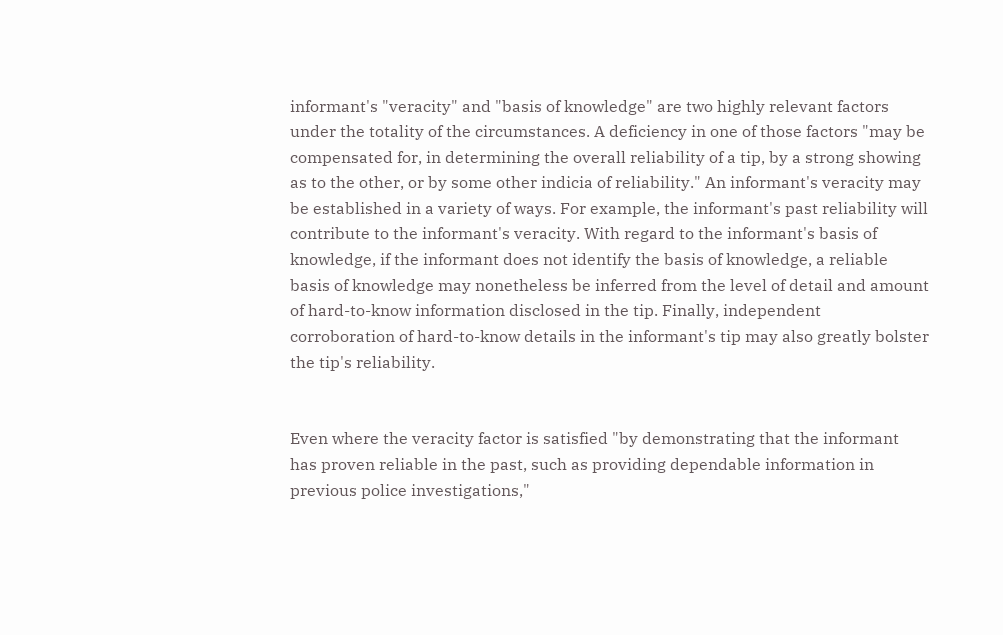informant's "veracity" and "basis of knowledge" are two highly relevant factors under the totality of the circumstances. A deficiency in one of those factors "may be compensated for, in determining the overall reliability of a tip, by a strong showing as to the other, or by some other indicia of reliability." An informant's veracity may be established in a variety of ways. For example, the informant's past reliability will contribute to the informant's veracity. With regard to the informant's basis of knowledge, if the informant does not identify the basis of knowledge, a reliable basis of knowledge may nonetheless be inferred from the level of detail and amount of hard-to-know information disclosed in the tip. Finally, independent corroboration of hard-to-know details in the informant's tip may also greatly bolster the tip's reliability.


Even where the veracity factor is satisfied "by demonstrating that the informant has proven reliable in the past, such as providing dependable information in previous police investigations,"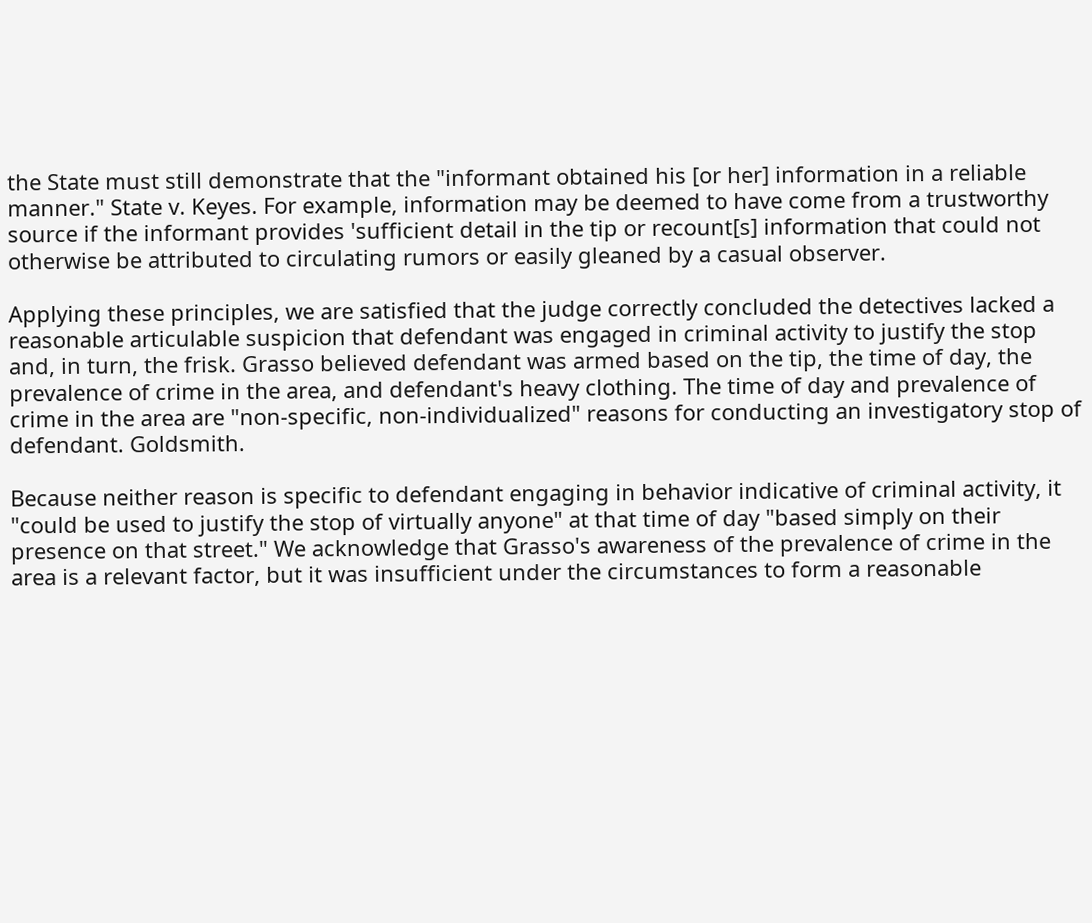the State must still demonstrate that the "informant obtained his [or her] information in a reliable manner." State v. Keyes. For example, information may be deemed to have come from a trustworthy source if the informant provides 'sufficient detail in the tip or recount[s] information that could not otherwise be attributed to circulating rumors or easily gleaned by a casual observer.

Applying these principles, we are satisfied that the judge correctly concluded the detectives lacked a reasonable articulable suspicion that defendant was engaged in criminal activity to justify the stop and, in turn, the frisk. Grasso believed defendant was armed based on the tip, the time of day, the prevalence of crime in the area, and defendant's heavy clothing. The time of day and prevalence of crime in the area are "non-specific, non-individualized" reasons for conducting an investigatory stop of defendant. Goldsmith.

Because neither reason is specific to defendant engaging in behavior indicative of criminal activity, it "could be used to justify the stop of virtually anyone" at that time of day "based simply on their presence on that street." We acknowledge that Grasso's awareness of the prevalence of crime in the area is a relevant factor, but it was insufficient under the circumstances to form a reasonable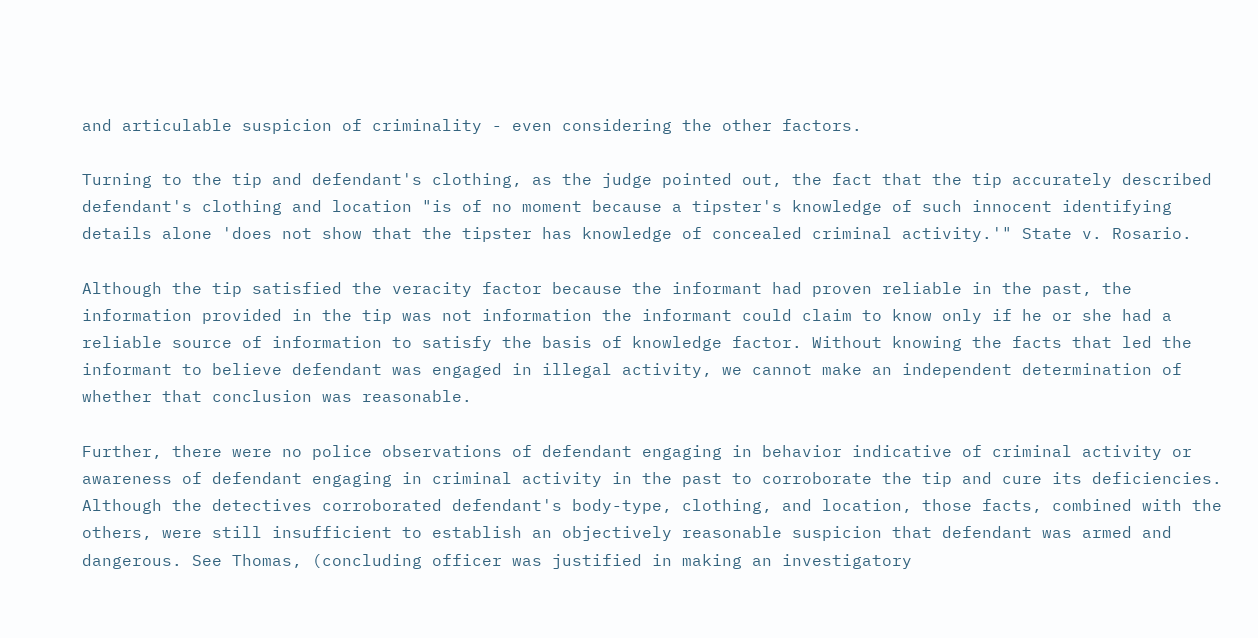and articulable suspicion of criminality - even considering the other factors.

Turning to the tip and defendant's clothing, as the judge pointed out, the fact that the tip accurately described defendant's clothing and location "is of no moment because a tipster's knowledge of such innocent identifying details alone 'does not show that the tipster has knowledge of concealed criminal activity.'" State v. Rosario.

Although the tip satisfied the veracity factor because the informant had proven reliable in the past, the information provided in the tip was not information the informant could claim to know only if he or she had a reliable source of information to satisfy the basis of knowledge factor. Without knowing the facts that led the informant to believe defendant was engaged in illegal activity, we cannot make an independent determination of whether that conclusion was reasonable.

Further, there were no police observations of defendant engaging in behavior indicative of criminal activity or awareness of defendant engaging in criminal activity in the past to corroborate the tip and cure its deficiencies. Although the detectives corroborated defendant's body-type, clothing, and location, those facts, combined with the others, were still insufficient to establish an objectively reasonable suspicion that defendant was armed and dangerous. See Thomas, (concluding officer was justified in making an investigatory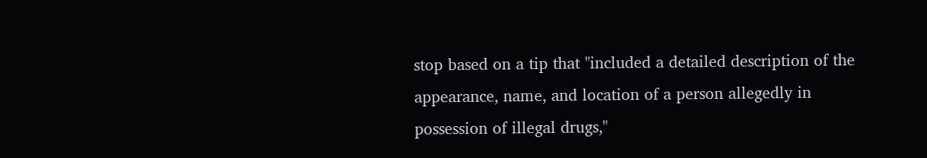stop based on a tip that "included a detailed description of the appearance, name, and location of a person allegedly in possession of illegal drugs,"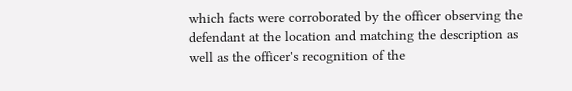which facts were corroborated by the officer observing the defendant at the location and matching the description as well as the officer's recognition of the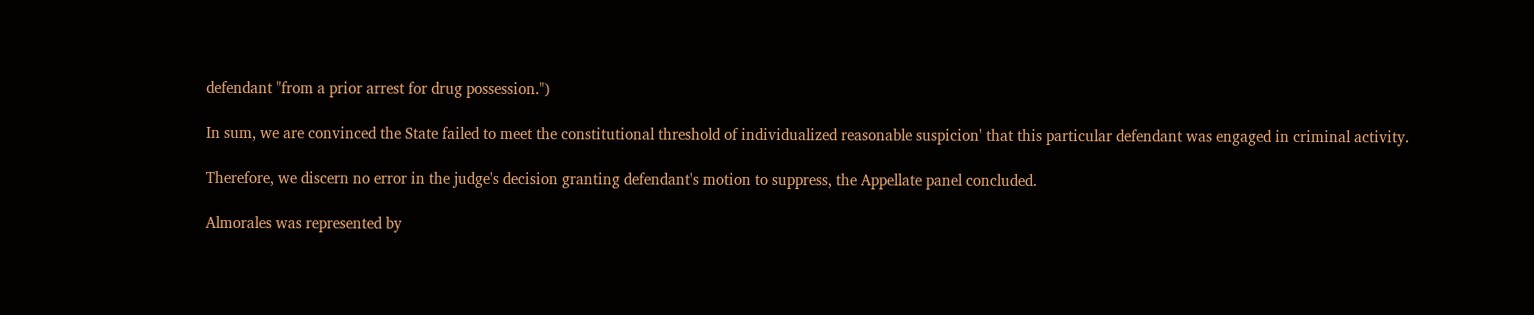defendant "from a prior arrest for drug possession.")

In sum, we are convinced the State failed to meet the constitutional threshold of individualized reasonable suspicion' that this particular defendant was engaged in criminal activity.

Therefore, we discern no error in the judge's decision granting defendant's motion to suppress, the Appellate panel concluded.

Almorales was represented by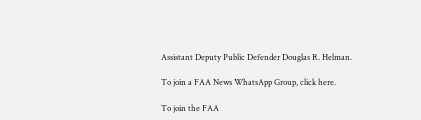Assistant Deputy Public Defender Douglas R. Helman.

To join a FAA News WhatsApp Group, click here.

To join the FAA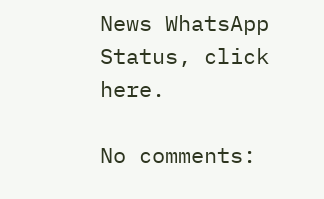News WhatsApp Status, click here.

No comments: